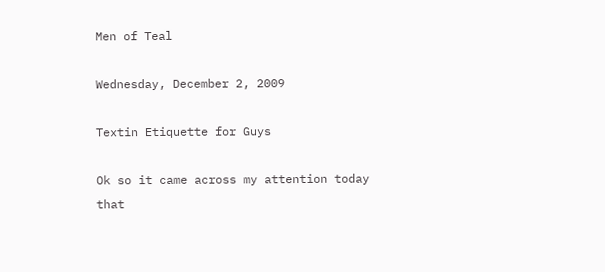Men of Teal

Wednesday, December 2, 2009

Textin Etiquette for Guys

Ok so it came across my attention today that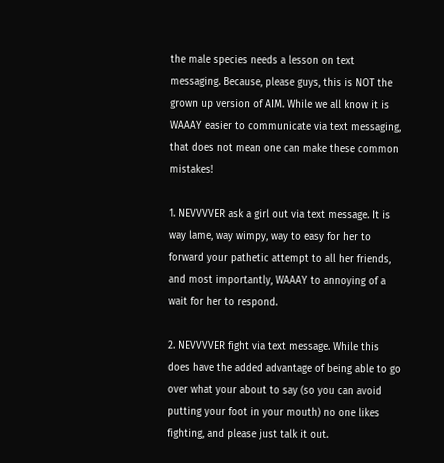the male species needs a lesson on text messaging. Because, please guys, this is NOT the grown up version of AIM. While we all know it is WAAAY easier to communicate via text messaging, that does not mean one can make these common mistakes!

1. NEVVVVER ask a girl out via text message. It is way lame, way wimpy, way to easy for her to forward your pathetic attempt to all her friends, and most importantly, WAAAY to annoying of a wait for her to respond.

2. NEVVVVER fight via text message. While this does have the added advantage of being able to go over what your about to say (so you can avoid putting your foot in your mouth) no one likes fighting, and please just talk it out.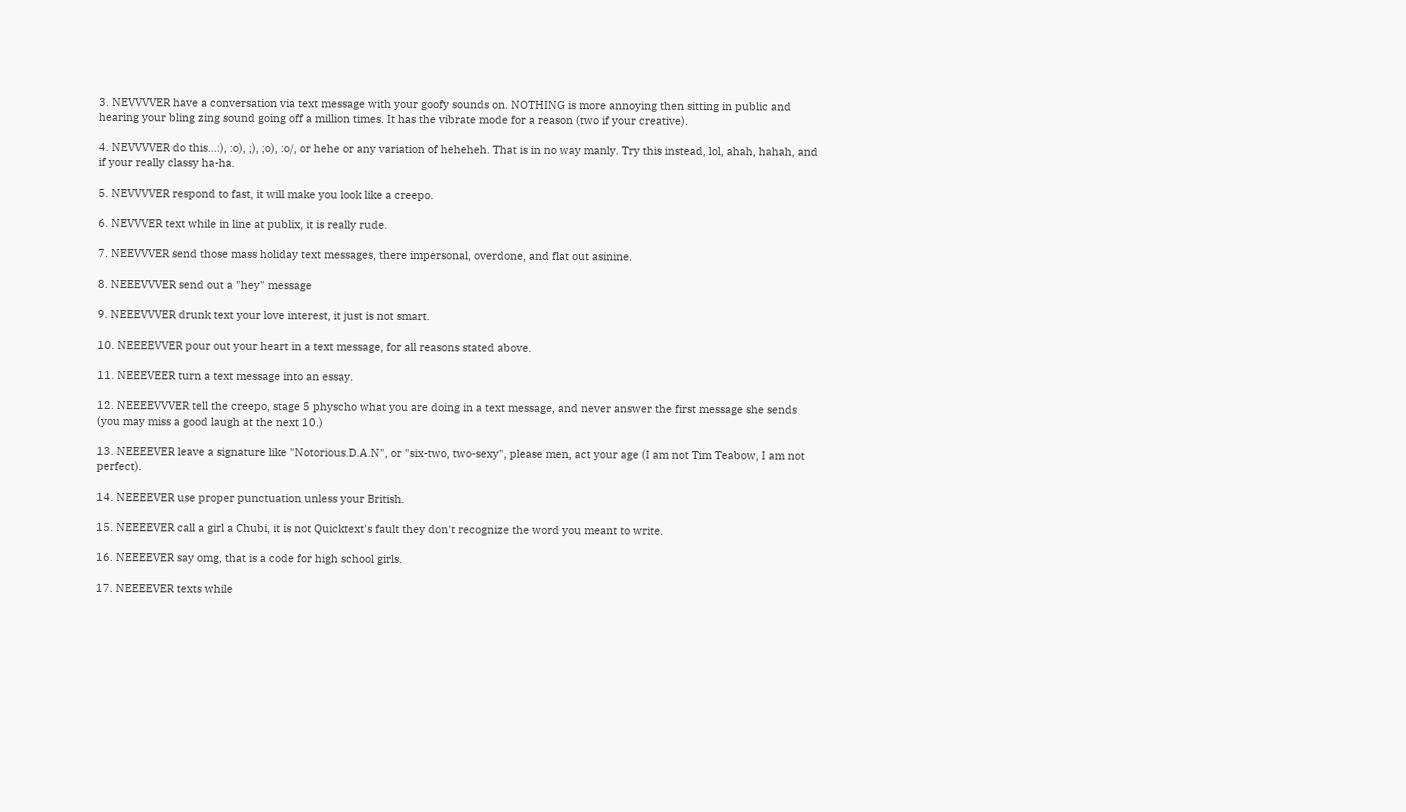3. NEVVVVER have a conversation via text message with your goofy sounds on. NOTHING is more annoying then sitting in public and hearing your bling zing sound going off a million times. It has the vibrate mode for a reason (two if your creative).

4. NEVVVVER do this...:), :o), ;), ;o), :o/, or hehe or any variation of heheheh. That is in no way manly. Try this instead, lol, ahah, hahah, and if your really classy ha-ha.

5. NEVVVVER respond to fast, it will make you look like a creepo.

6. NEVVVER text while in line at publix, it is really rude.

7. NEEVVVER send those mass holiday text messages, there impersonal, overdone, and flat out asinine.

8. NEEEVVVER send out a "hey" message

9. NEEEVVVER drunk text your love interest, it just is not smart.

10. NEEEEVVER pour out your heart in a text message, for all reasons stated above.

11. NEEEVEER turn a text message into an essay.

12. NEEEEVVVER tell the creepo, stage 5 physcho what you are doing in a text message, and never answer the first message she sends (you may miss a good laugh at the next 10.)

13. NEEEEVER leave a signature like "Notorious.D.A.N", or "six-two, two-sexy", please men, act your age (I am not Tim Teabow, I am not perfect).

14. NEEEEVER use proper punctuation unless your British.

15. NEEEEVER call a girl a Chubi, it is not Quicktext's fault they don't recognize the word you meant to write.

16. NEEEEVER say omg, that is a code for high school girls.

17. NEEEEVER texts while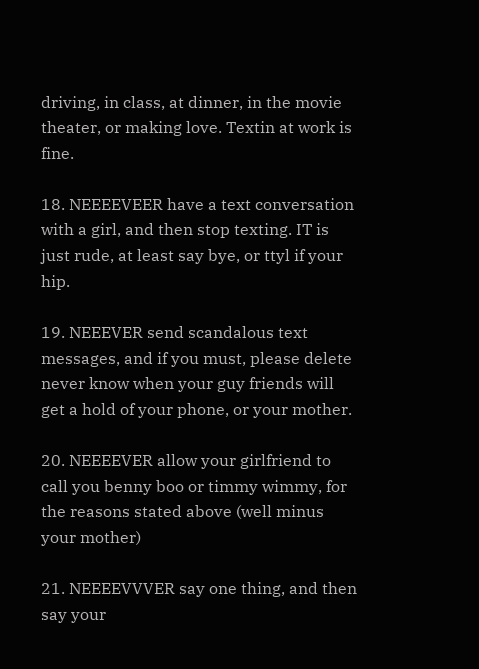driving, in class, at dinner, in the movie theater, or making love. Textin at work is fine.

18. NEEEEVEER have a text conversation with a girl, and then stop texting. IT is just rude, at least say bye, or ttyl if your hip.

19. NEEEVER send scandalous text messages, and if you must, please delete never know when your guy friends will get a hold of your phone, or your mother.

20. NEEEEVER allow your girlfriend to call you benny boo or timmy wimmy, for the reasons stated above (well minus your mother)

21. NEEEEVVVER say one thing, and then say your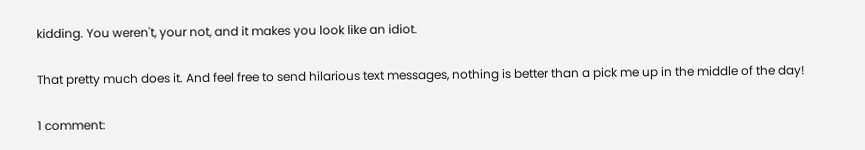kidding. You weren't, your not, and it makes you look like an idiot.

That pretty much does it. And feel free to send hilarious text messages, nothing is better than a pick me up in the middle of the day!

1 comment: